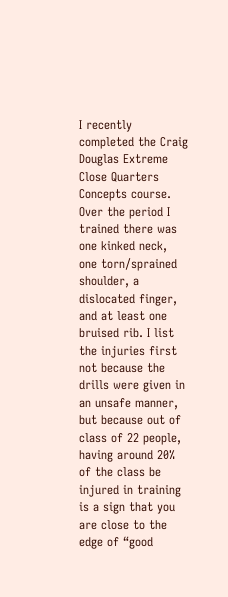I recently completed the Craig Douglas Extreme Close Quarters Concepts course. Over the period I trained there was one kinked neck, one torn/sprained shoulder, a dislocated finger, and at least one bruised rib. I list the injuries first not because the drills were given in an unsafe manner, but because out of  class of 22 people, having around 20% of the class be injured in training is a sign that you are close to the edge of “good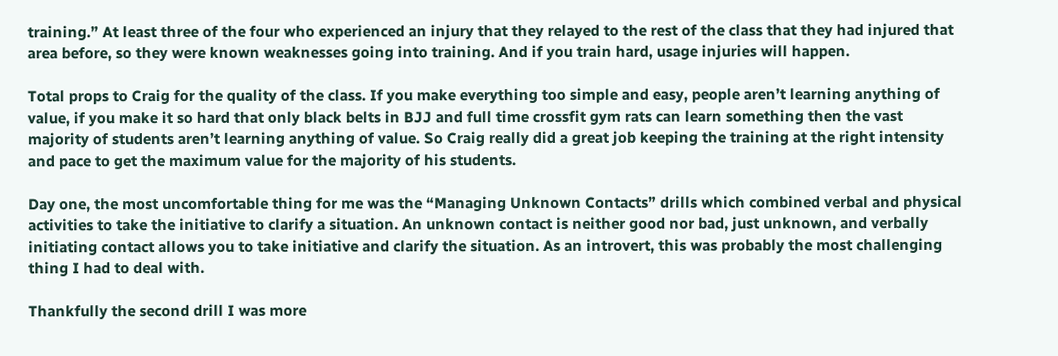training.” At least three of the four who experienced an injury that they relayed to the rest of the class that they had injured that area before, so they were known weaknesses going into training. And if you train hard, usage injuries will happen.

Total props to Craig for the quality of the class. If you make everything too simple and easy, people aren’t learning anything of value, if you make it so hard that only black belts in BJJ and full time crossfit gym rats can learn something then the vast majority of students aren’t learning anything of value. So Craig really did a great job keeping the training at the right intensity and pace to get the maximum value for the majority of his students.

Day one, the most uncomfortable thing for me was the “Managing Unknown Contacts” drills which combined verbal and physical activities to take the initiative to clarify a situation. An unknown contact is neither good nor bad, just unknown, and verbally initiating contact allows you to take initiative and clarify the situation. As an introvert, this was probably the most challenging thing I had to deal with.

Thankfully the second drill I was more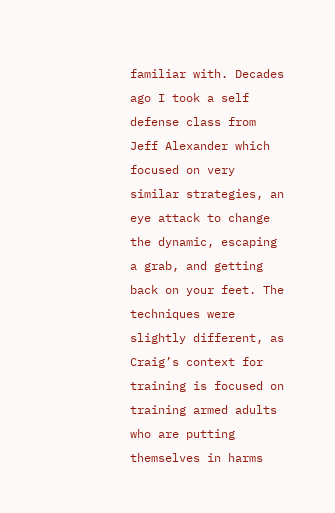familiar with. Decades ago I took a self defense class from Jeff Alexander which focused on very similar strategies, an eye attack to change the dynamic, escaping a grab, and getting back on your feet. The techniques were slightly different, as Craig’s context for training is focused on training armed adults who are putting themselves in harms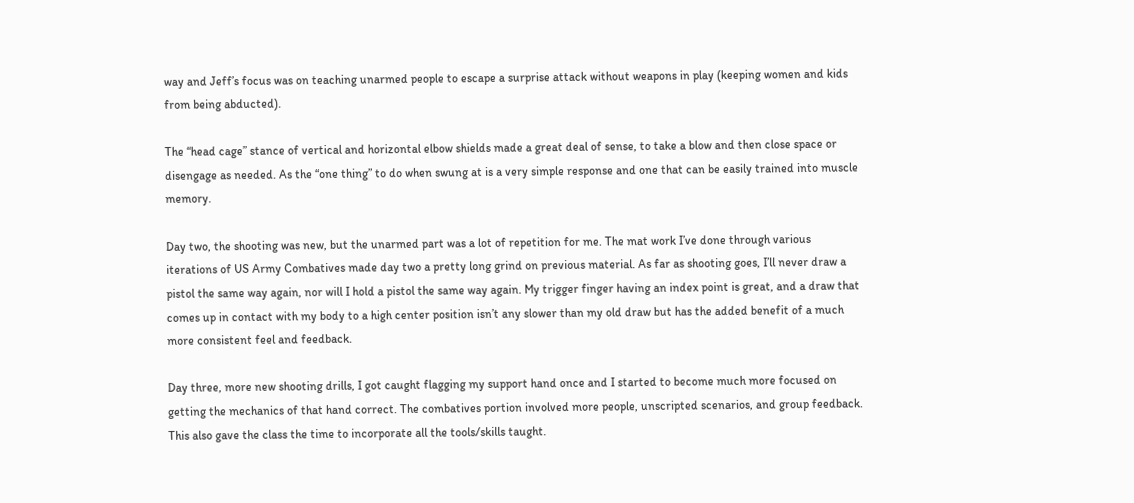way and Jeff’s focus was on teaching unarmed people to escape a surprise attack without weapons in play (keeping women and kids from being abducted).

The “head cage” stance of vertical and horizontal elbow shields made a great deal of sense, to take a blow and then close space or disengage as needed. As the “one thing” to do when swung at is a very simple response and one that can be easily trained into muscle memory.

Day two, the shooting was new, but the unarmed part was a lot of repetition for me. The mat work I’ve done through various iterations of US Army Combatives made day two a pretty long grind on previous material. As far as shooting goes, I’ll never draw a pistol the same way again, nor will I hold a pistol the same way again. My trigger finger having an index point is great, and a draw that comes up in contact with my body to a high center position isn’t any slower than my old draw but has the added benefit of a much more consistent feel and feedback.

Day three, more new shooting drills, I got caught flagging my support hand once and I started to become much more focused on getting the mechanics of that hand correct. The combatives portion involved more people, unscripted scenarios, and group feedback. This also gave the class the time to incorporate all the tools/skills taught.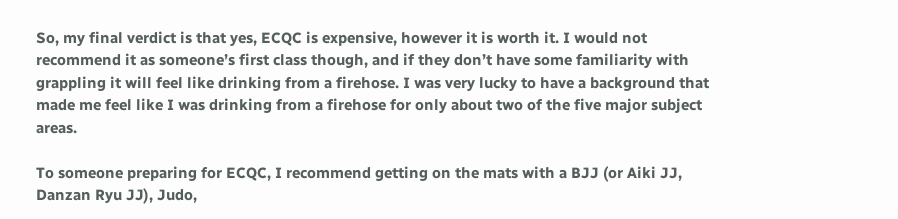So, my final verdict is that yes, ECQC is expensive, however it is worth it. I would not recommend it as someone’s first class though, and if they don’t have some familiarity with grappling it will feel like drinking from a firehose. I was very lucky to have a background that made me feel like I was drinking from a firehose for only about two of the five major subject areas.

To someone preparing for ECQC, I recommend getting on the mats with a BJJ (or Aiki JJ, Danzan Ryu JJ), Judo,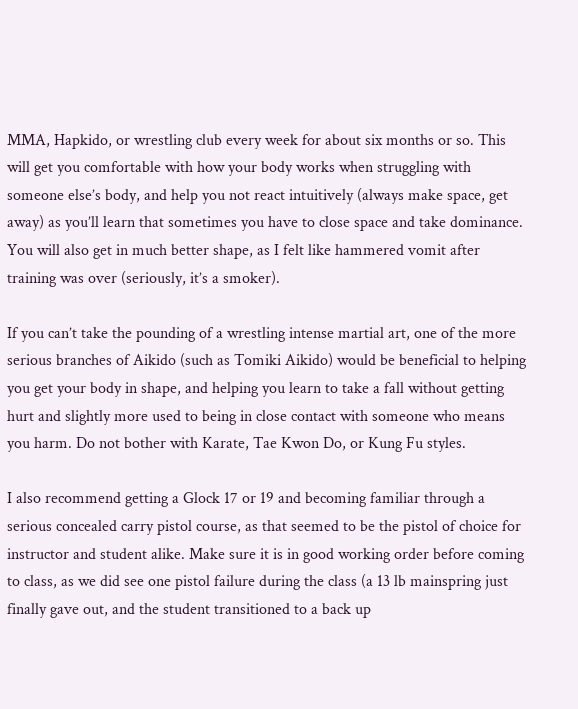MMA, Hapkido, or wrestling club every week for about six months or so. This will get you comfortable with how your body works when struggling with someone else’s body, and help you not react intuitively (always make space, get away) as you’ll learn that sometimes you have to close space and take dominance. You will also get in much better shape, as I felt like hammered vomit after training was over (seriously, it’s a smoker).

If you can’t take the pounding of a wrestling intense martial art, one of the more serious branches of Aikido (such as Tomiki Aikido) would be beneficial to helping you get your body in shape, and helping you learn to take a fall without getting hurt and slightly more used to being in close contact with someone who means you harm. Do not bother with Karate, Tae Kwon Do, or Kung Fu styles.

I also recommend getting a Glock 17 or 19 and becoming familiar through a serious concealed carry pistol course, as that seemed to be the pistol of choice for instructor and student alike. Make sure it is in good working order before coming to class, as we did see one pistol failure during the class (a 13 lb mainspring just finally gave out, and the student transitioned to a back up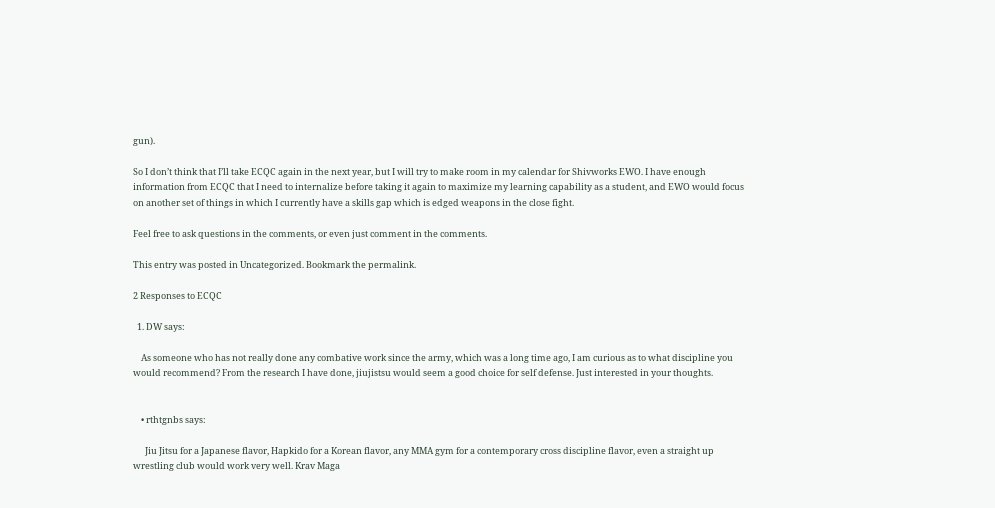gun).

So I don’t think that I’ll take ECQC again in the next year, but I will try to make room in my calendar for Shivworks EWO. I have enough information from ECQC that I need to internalize before taking it again to maximize my learning capability as a student, and EWO would focus on another set of things in which I currently have a skills gap which is edged weapons in the close fight.

Feel free to ask questions in the comments, or even just comment in the comments.

This entry was posted in Uncategorized. Bookmark the permalink.

2 Responses to ECQC

  1. DW says:

    As someone who has not really done any combative work since the army, which was a long time ago, I am curious as to what discipline you would recommend? From the research I have done, jiujistsu would seem a good choice for self defense. Just interested in your thoughts.


    • rthtgnbs says:

      Jiu Jitsu for a Japanese flavor, Hapkido for a Korean flavor, any MMA gym for a contemporary cross discipline flavor, even a straight up wrestling club would work very well. Krav Maga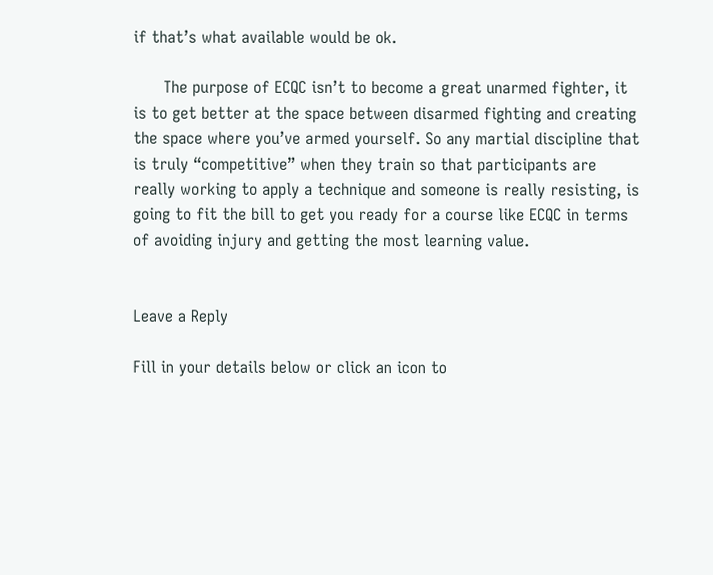if that’s what available would be ok.

      The purpose of ECQC isn’t to become a great unarmed fighter, it is to get better at the space between disarmed fighting and creating the space where you’ve armed yourself. So any martial discipline that is truly “competitive” when they train so that participants are really working to apply a technique and someone is really resisting, is going to fit the bill to get you ready for a course like ECQC in terms of avoiding injury and getting the most learning value.


Leave a Reply

Fill in your details below or click an icon to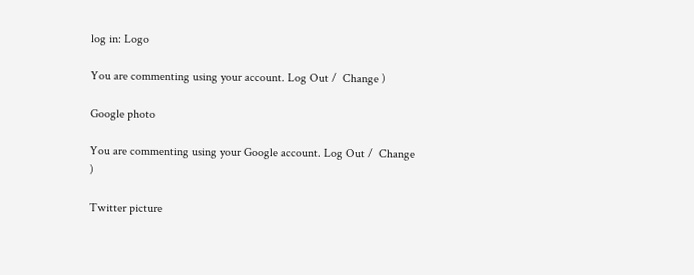log in: Logo

You are commenting using your account. Log Out /  Change )

Google photo

You are commenting using your Google account. Log Out /  Change )

Twitter picture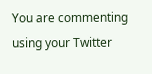You are commenting using your Twitter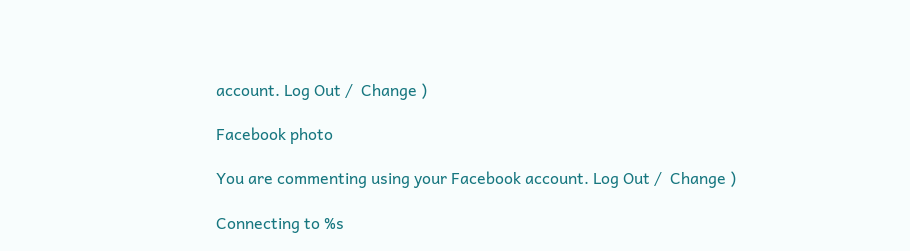account. Log Out /  Change )

Facebook photo

You are commenting using your Facebook account. Log Out /  Change )

Connecting to %s